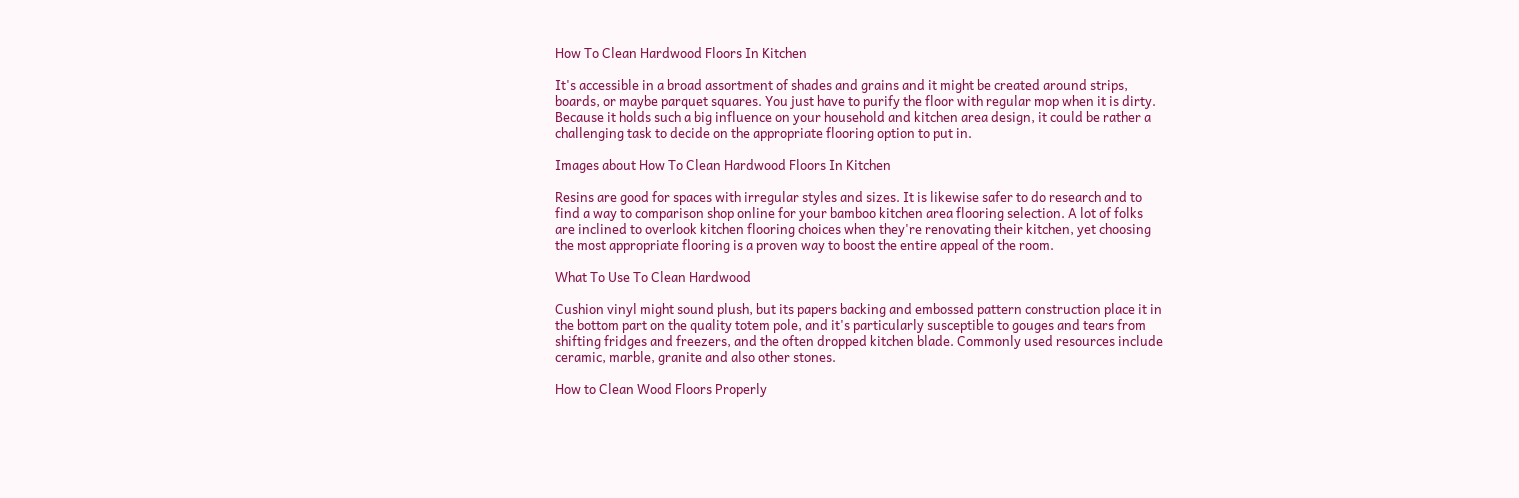How To Clean Hardwood Floors In Kitchen

It's accessible in a broad assortment of shades and grains and it might be created around strips, boards, or maybe parquet squares. You just have to purify the floor with regular mop when it is dirty. Because it holds such a big influence on your household and kitchen area design, it could be rather a challenging task to decide on the appropriate flooring option to put in.

Images about How To Clean Hardwood Floors In Kitchen

Resins are good for spaces with irregular styles and sizes. It is likewise safer to do research and to find a way to comparison shop online for your bamboo kitchen area flooring selection. A lot of folks are inclined to overlook kitchen flooring choices when they're renovating their kitchen, yet choosing the most appropriate flooring is a proven way to boost the entire appeal of the room.

What To Use To Clean Hardwood

Cushion vinyl might sound plush, but its papers backing and embossed pattern construction place it in the bottom part on the quality totem pole, and it's particularly susceptible to gouges and tears from shifting fridges and freezers, and the often dropped kitchen blade. Commonly used resources include ceramic, marble, granite and also other stones.

How to Clean Wood Floors Properly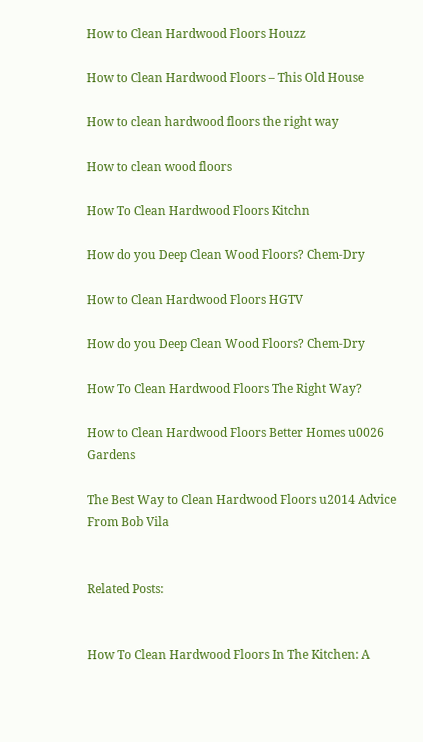How to Clean Hardwood Floors Houzz

How to Clean Hardwood Floors – This Old House

How to clean hardwood floors the right way

How to clean wood floors

How To Clean Hardwood Floors Kitchn

How do you Deep Clean Wood Floors? Chem-Dry

How to Clean Hardwood Floors HGTV

How do you Deep Clean Wood Floors? Chem-Dry

How To Clean Hardwood Floors The Right Way?

How to Clean Hardwood Floors Better Homes u0026 Gardens

The Best Way to Clean Hardwood Floors u2014 Advice From Bob Vila


Related Posts:


How To Clean Hardwood Floors In The Kitchen: A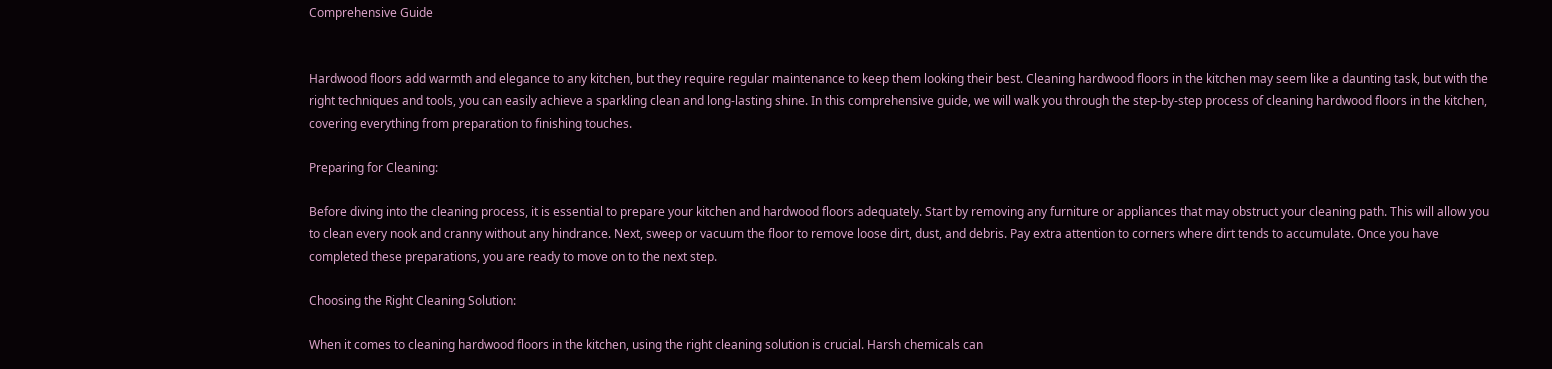Comprehensive Guide


Hardwood floors add warmth and elegance to any kitchen, but they require regular maintenance to keep them looking their best. Cleaning hardwood floors in the kitchen may seem like a daunting task, but with the right techniques and tools, you can easily achieve a sparkling clean and long-lasting shine. In this comprehensive guide, we will walk you through the step-by-step process of cleaning hardwood floors in the kitchen, covering everything from preparation to finishing touches.

Preparing for Cleaning:

Before diving into the cleaning process, it is essential to prepare your kitchen and hardwood floors adequately. Start by removing any furniture or appliances that may obstruct your cleaning path. This will allow you to clean every nook and cranny without any hindrance. Next, sweep or vacuum the floor to remove loose dirt, dust, and debris. Pay extra attention to corners where dirt tends to accumulate. Once you have completed these preparations, you are ready to move on to the next step.

Choosing the Right Cleaning Solution:

When it comes to cleaning hardwood floors in the kitchen, using the right cleaning solution is crucial. Harsh chemicals can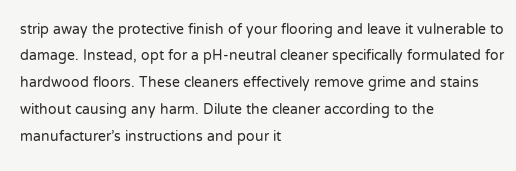strip away the protective finish of your flooring and leave it vulnerable to damage. Instead, opt for a pH-neutral cleaner specifically formulated for hardwood floors. These cleaners effectively remove grime and stains without causing any harm. Dilute the cleaner according to the manufacturer’s instructions and pour it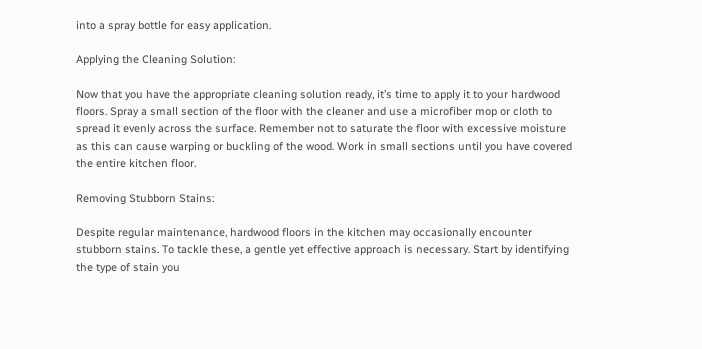into a spray bottle for easy application.

Applying the Cleaning Solution:

Now that you have the appropriate cleaning solution ready, it’s time to apply it to your hardwood floors. Spray a small section of the floor with the cleaner and use a microfiber mop or cloth to spread it evenly across the surface. Remember not to saturate the floor with excessive moisture as this can cause warping or buckling of the wood. Work in small sections until you have covered the entire kitchen floor.

Removing Stubborn Stains:

Despite regular maintenance, hardwood floors in the kitchen may occasionally encounter stubborn stains. To tackle these, a gentle yet effective approach is necessary. Start by identifying the type of stain you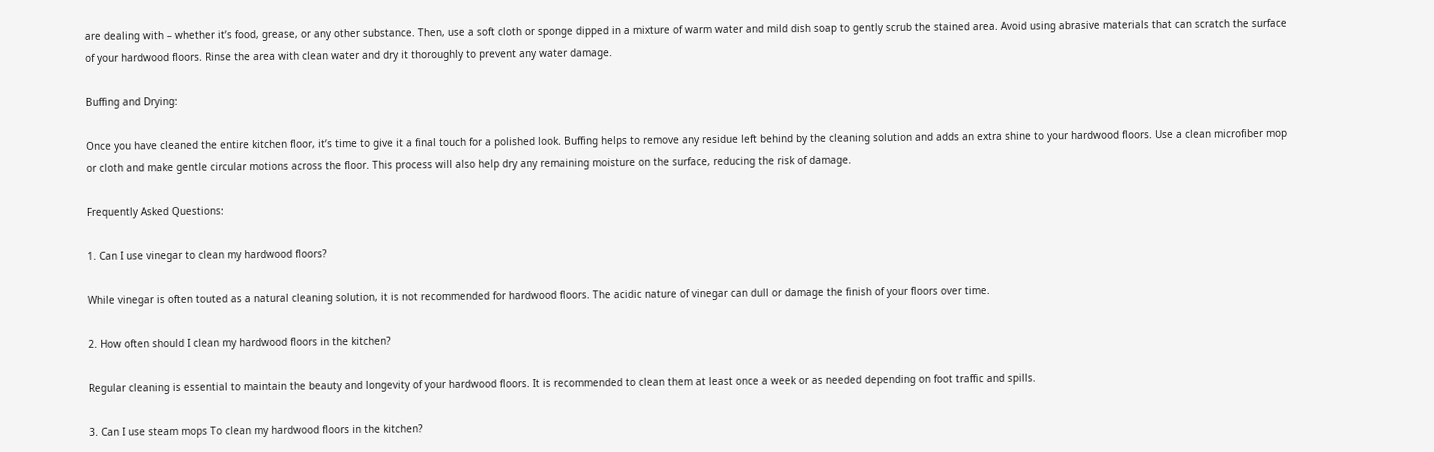are dealing with – whether it’s food, grease, or any other substance. Then, use a soft cloth or sponge dipped in a mixture of warm water and mild dish soap to gently scrub the stained area. Avoid using abrasive materials that can scratch the surface of your hardwood floors. Rinse the area with clean water and dry it thoroughly to prevent any water damage.

Buffing and Drying:

Once you have cleaned the entire kitchen floor, it’s time to give it a final touch for a polished look. Buffing helps to remove any residue left behind by the cleaning solution and adds an extra shine to your hardwood floors. Use a clean microfiber mop or cloth and make gentle circular motions across the floor. This process will also help dry any remaining moisture on the surface, reducing the risk of damage.

Frequently Asked Questions:

1. Can I use vinegar to clean my hardwood floors?

While vinegar is often touted as a natural cleaning solution, it is not recommended for hardwood floors. The acidic nature of vinegar can dull or damage the finish of your floors over time.

2. How often should I clean my hardwood floors in the kitchen?

Regular cleaning is essential to maintain the beauty and longevity of your hardwood floors. It is recommended to clean them at least once a week or as needed depending on foot traffic and spills.

3. Can I use steam mops To clean my hardwood floors in the kitchen?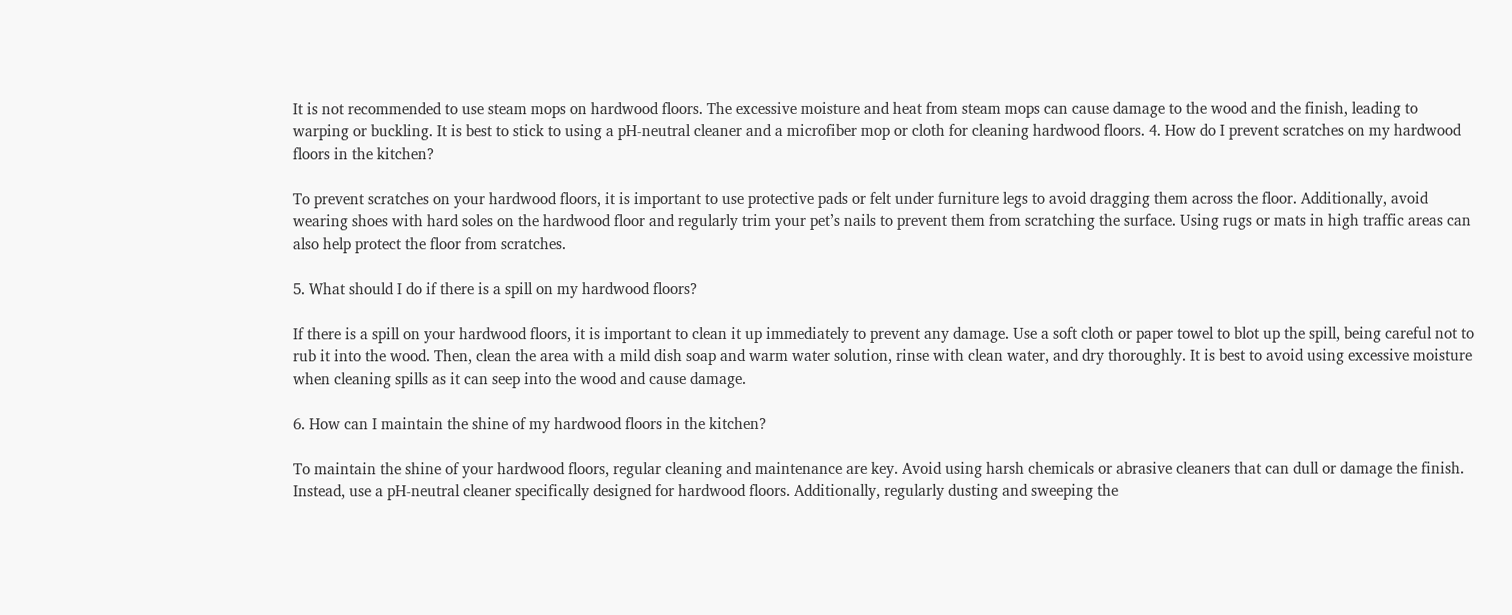It is not recommended to use steam mops on hardwood floors. The excessive moisture and heat from steam mops can cause damage to the wood and the finish, leading to warping or buckling. It is best to stick to using a pH-neutral cleaner and a microfiber mop or cloth for cleaning hardwood floors. 4. How do I prevent scratches on my hardwood floors in the kitchen?

To prevent scratches on your hardwood floors, it is important to use protective pads or felt under furniture legs to avoid dragging them across the floor. Additionally, avoid wearing shoes with hard soles on the hardwood floor and regularly trim your pet’s nails to prevent them from scratching the surface. Using rugs or mats in high traffic areas can also help protect the floor from scratches.

5. What should I do if there is a spill on my hardwood floors?

If there is a spill on your hardwood floors, it is important to clean it up immediately to prevent any damage. Use a soft cloth or paper towel to blot up the spill, being careful not to rub it into the wood. Then, clean the area with a mild dish soap and warm water solution, rinse with clean water, and dry thoroughly. It is best to avoid using excessive moisture when cleaning spills as it can seep into the wood and cause damage.

6. How can I maintain the shine of my hardwood floors in the kitchen?

To maintain the shine of your hardwood floors, regular cleaning and maintenance are key. Avoid using harsh chemicals or abrasive cleaners that can dull or damage the finish. Instead, use a pH-neutral cleaner specifically designed for hardwood floors. Additionally, regularly dusting and sweeping the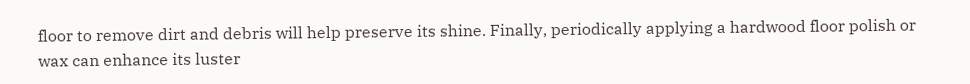floor to remove dirt and debris will help preserve its shine. Finally, periodically applying a hardwood floor polish or wax can enhance its luster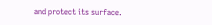and protect its surface.